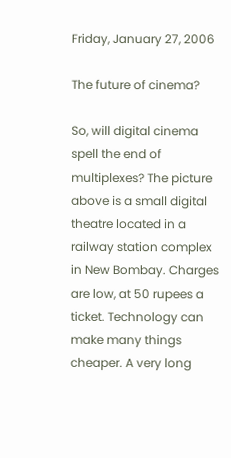Friday, January 27, 2006

The future of cinema?

So, will digital cinema spell the end of multiplexes? The picture above is a small digital theatre located in a railway station complex in New Bombay. Charges are low, at 50 rupees a ticket. Technology can make many things cheaper. A very long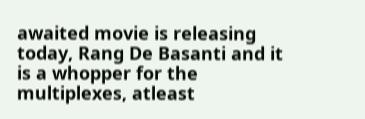awaited movie is releasing today, Rang De Basanti and it is a whopper for the multiplexes, atleast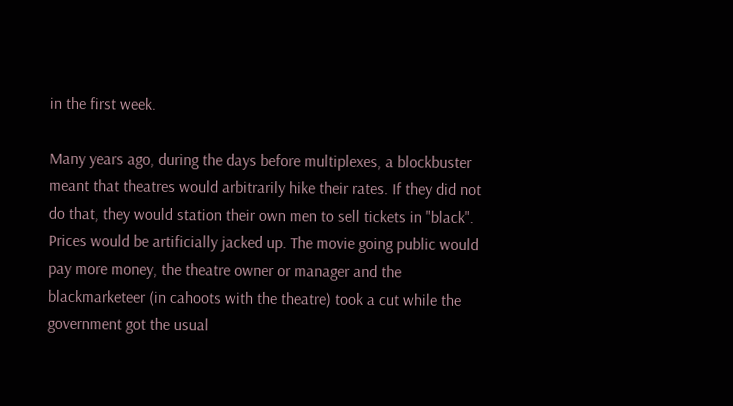in the first week.

Many years ago, during the days before multiplexes, a blockbuster meant that theatres would arbitrarily hike their rates. If they did not do that, they would station their own men to sell tickets in "black". Prices would be artificially jacked up. The movie going public would pay more money, the theatre owner or manager and the blackmarketeer (in cahoots with the theatre) took a cut while the government got the usual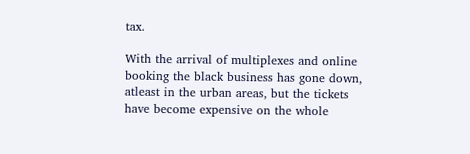tax.

With the arrival of multiplexes and online booking the black business has gone down, atleast in the urban areas, but the tickets have become expensive on the whole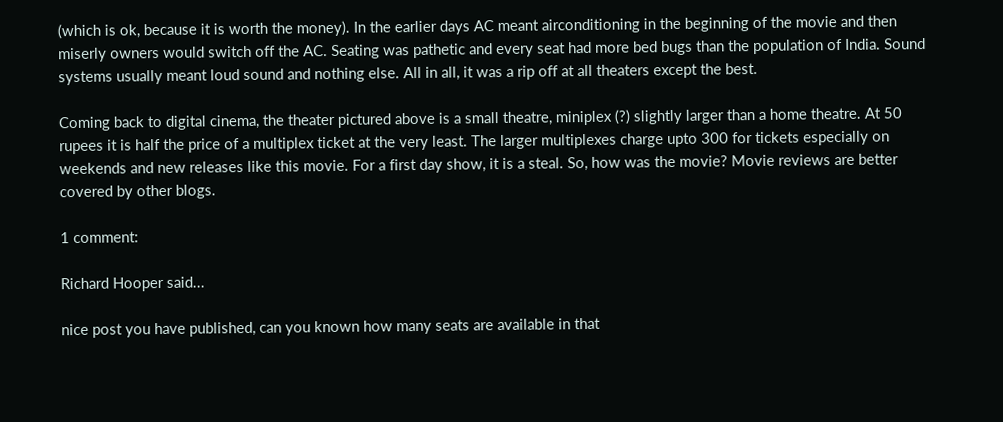(which is ok, because it is worth the money). In the earlier days AC meant airconditioning in the beginning of the movie and then miserly owners would switch off the AC. Seating was pathetic and every seat had more bed bugs than the population of India. Sound systems usually meant loud sound and nothing else. All in all, it was a rip off at all theaters except the best.

Coming back to digital cinema, the theater pictured above is a small theatre, miniplex (?) slightly larger than a home theatre. At 50 rupees it is half the price of a multiplex ticket at the very least. The larger multiplexes charge upto 300 for tickets especially on weekends and new releases like this movie. For a first day show, it is a steal. So, how was the movie? Movie reviews are better covered by other blogs.

1 comment:

Richard Hooper said...

nice post you have published, can you known how many seats are available in that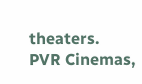theaters.
PVR Cinemas,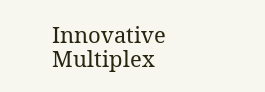Innovative Multiplex